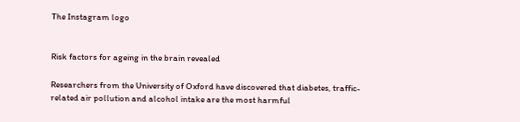The Instagram logo


Risk factors for ageing in the brain revealed

Researchers from the University of Oxford have discovered that diabetes, traffic-related air pollution and alcohol intake are the most harmful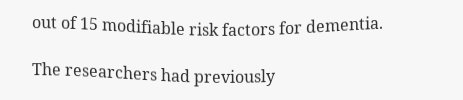out of 15 modifiable risk factors for dementia.

The researchers had previously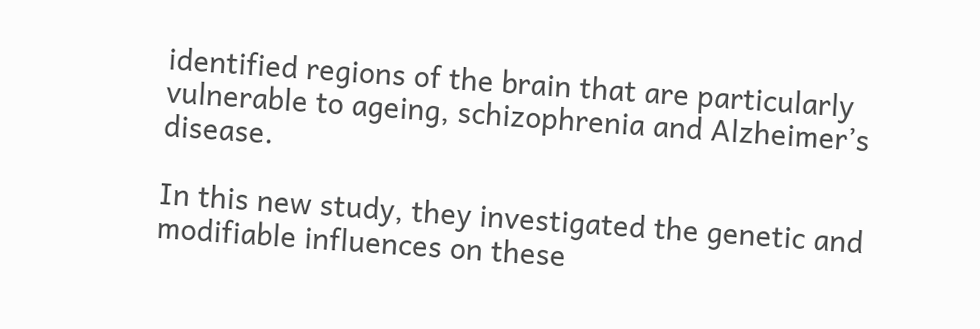identified regions of the brain that are particularly vulnerable to ageing, schizophrenia and Alzheimer’s disease.

In this new study, they investigated the genetic and modifiable influences on these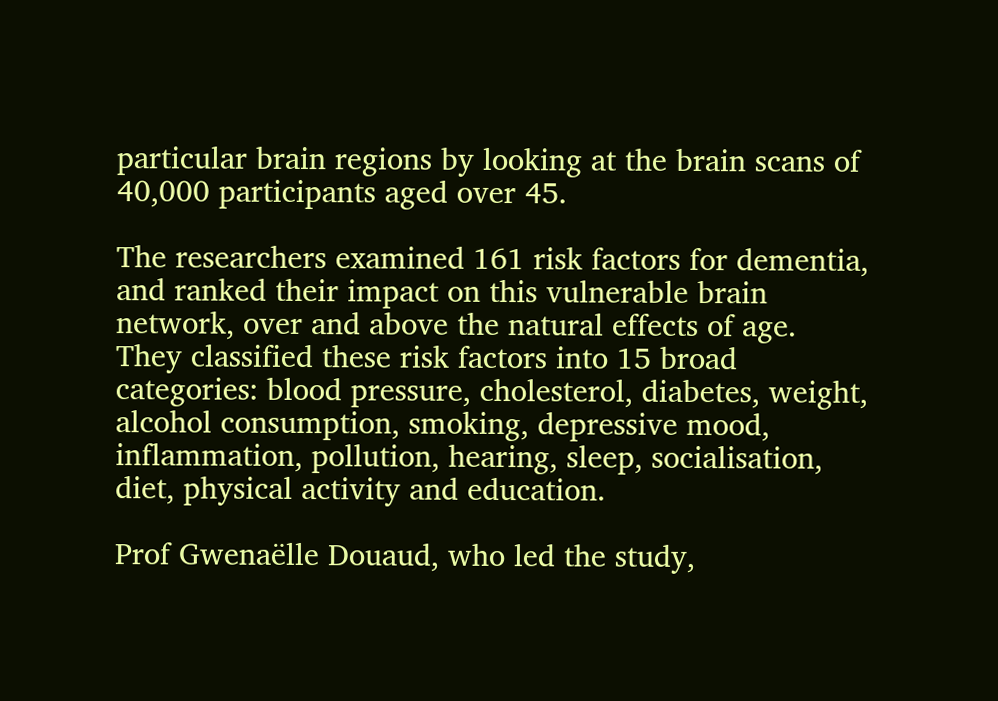particular brain regions by looking at the brain scans of 40,000 participants aged over 45.

The researchers examined 161 risk factors for dementia, and ranked their impact on this vulnerable brain network, over and above the natural effects of age. They classified these risk factors into 15 broad categories: blood pressure, cholesterol, diabetes, weight, alcohol consumption, smoking, depressive mood, inflammation, pollution, hearing, sleep, socialisation, diet, physical activity and education.

Prof Gwenaëlle Douaud, who led the study,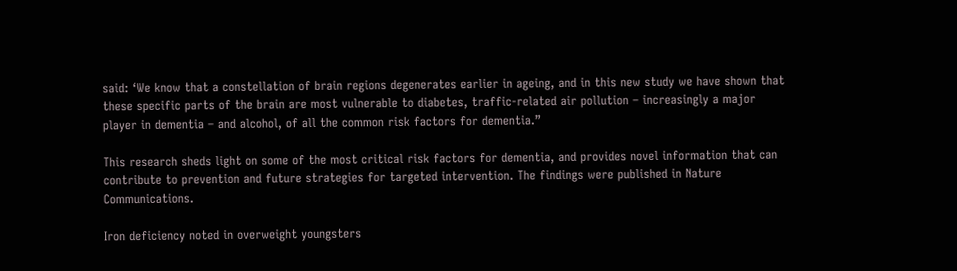said: ‘We know that a constellation of brain regions degenerates earlier in ageing, and in this new study we have shown that these specific parts of the brain are most vulnerable to diabetes, traffic-related air pollution – increasingly a major player in dementia – and alcohol, of all the common risk factors for dementia.”

This research sheds light on some of the most critical risk factors for dementia, and provides novel information that can contribute to prevention and future strategies for targeted intervention. The findings were published in Nature Communications.

Iron deficiency noted in overweight youngsters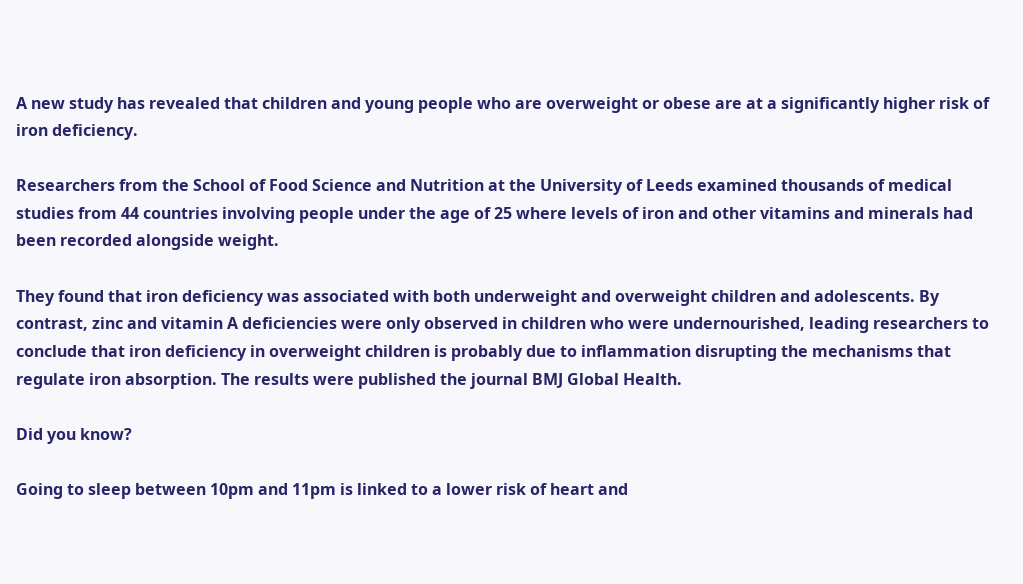A new study has revealed that children and young people who are overweight or obese are at a significantly higher risk of iron deficiency.

Researchers from the School of Food Science and Nutrition at the University of Leeds examined thousands of medical studies from 44 countries involving people under the age of 25 where levels of iron and other vitamins and minerals had been recorded alongside weight.

They found that iron deficiency was associated with both underweight and overweight children and adolescents. By contrast, zinc and vitamin A deficiencies were only observed in children who were undernourished, leading researchers to conclude that iron deficiency in overweight children is probably due to inflammation disrupting the mechanisms that regulate iron absorption. The results were published the journal BMJ Global Health.

Did you know?

Going to sleep between 10pm and 11pm is linked to a lower risk of heart and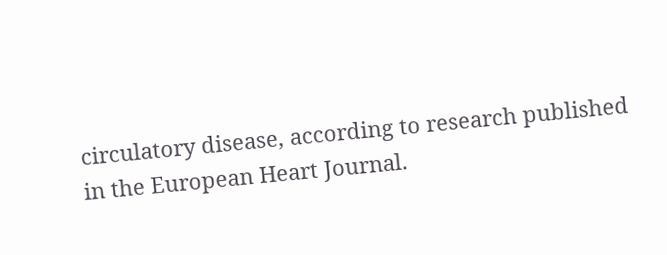circulatory disease, according to research published in the European Heart Journal.